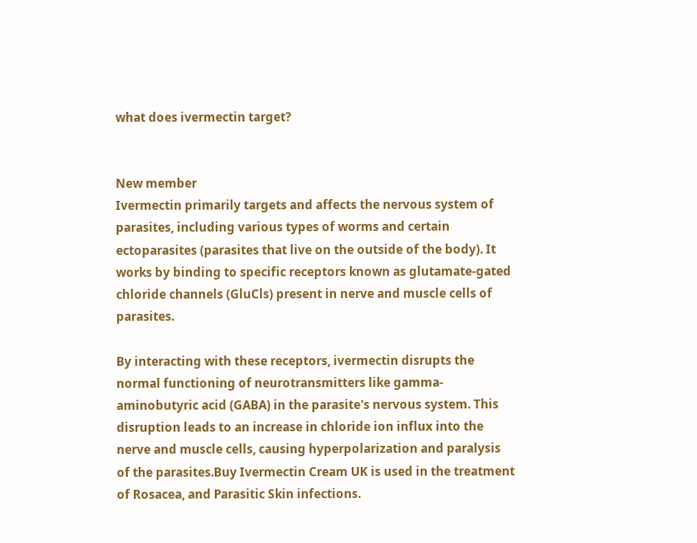what does ivermectin target?


New member
Ivermectin primarily targets and affects the nervous system of parasites, including various types of worms and certain ectoparasites (parasites that live on the outside of the body). It works by binding to specific receptors known as glutamate-gated chloride channels (GluCls) present in nerve and muscle cells of parasites.

By interacting with these receptors, ivermectin disrupts the normal functioning of neurotransmitters like gamma-aminobutyric acid (GABA) in the parasite's nervous system. This disruption leads to an increase in chloride ion influx into the nerve and muscle cells, causing hyperpolarization and paralysis of the parasites.Buy Ivermectin Cream UK is used in the treatment of Rosacea, and Parasitic Skin infections.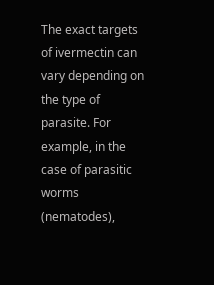The exact targets of ivermectin can vary depending on the type of parasite. For example, in the case of parasitic worms (nematodes),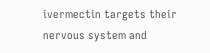ivermectin targets their nervous system and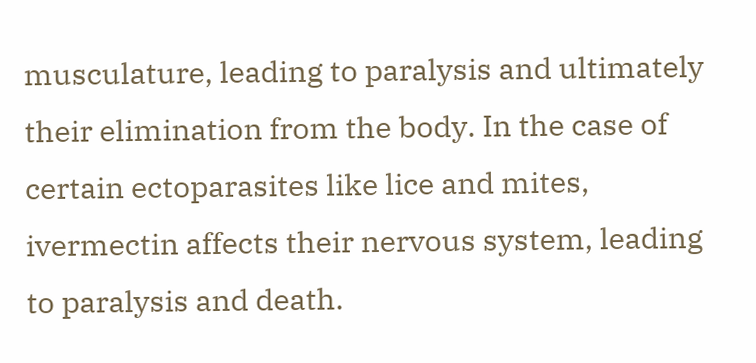musculature, leading to paralysis and ultimately their elimination from the body. In the case of certain ectoparasites like lice and mites, ivermectin affects their nervous system, leading to paralysis and death.